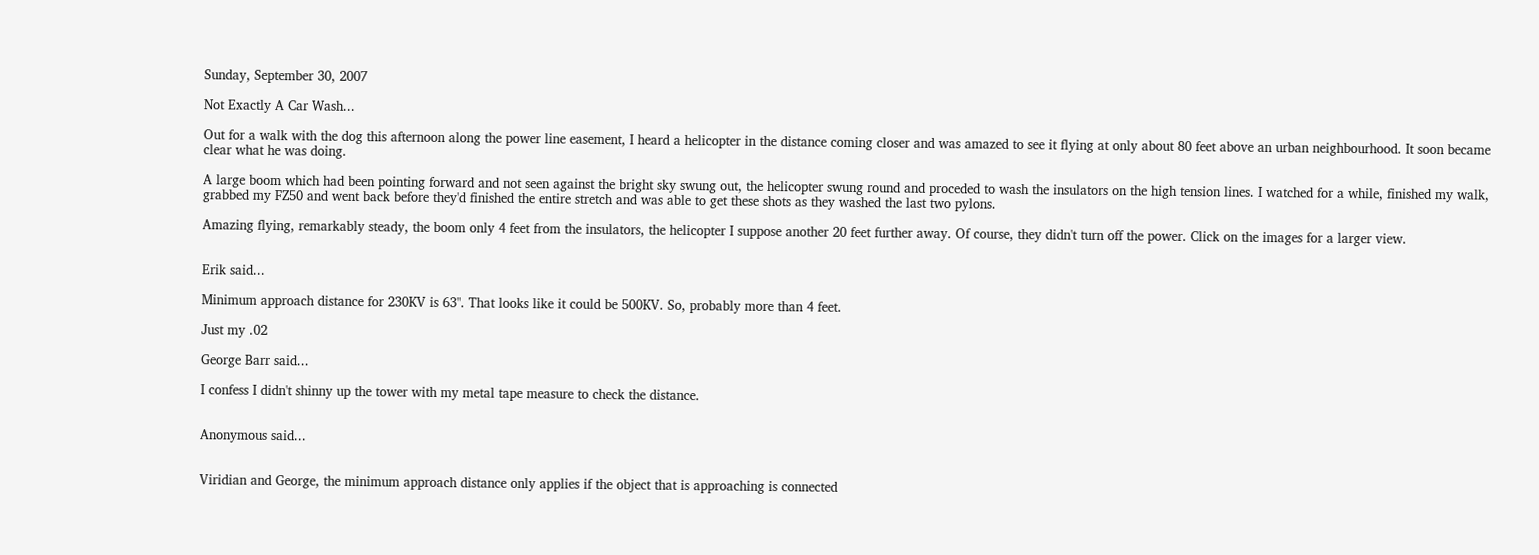Sunday, September 30, 2007

Not Exactly A Car Wash...

Out for a walk with the dog this afternoon along the power line easement, I heard a helicopter in the distance coming closer and was amazed to see it flying at only about 80 feet above an urban neighbourhood. It soon became clear what he was doing.

A large boom which had been pointing forward and not seen against the bright sky swung out, the helicopter swung round and proceded to wash the insulators on the high tension lines. I watched for a while, finished my walk, grabbed my FZ50 and went back before they'd finished the entire stretch and was able to get these shots as they washed the last two pylons.

Amazing flying, remarkably steady, the boom only 4 feet from the insulators, the helicopter I suppose another 20 feet further away. Of course, they didn't turn off the power. Click on the images for a larger view.


Erik said...

Minimum approach distance for 230KV is 63". That looks like it could be 500KV. So, probably more than 4 feet.

Just my .02

George Barr said...

I confess I didn't shinny up the tower with my metal tape measure to check the distance.


Anonymous said...


Viridian and George, the minimum approach distance only applies if the object that is approaching is connected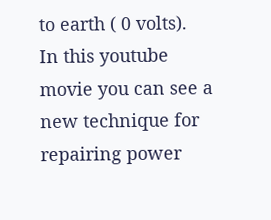to earth ( 0 volts).
In this youtube movie you can see a new technique for repairing power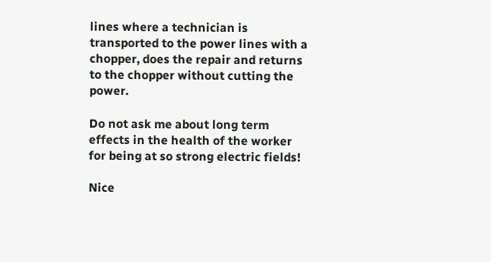lines where a technician is transported to the power lines with a chopper, does the repair and returns to the chopper without cutting the power.

Do not ask me about long term effects in the health of the worker for being at so strong electric fields!

Nice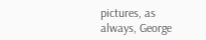pictures, as always, George